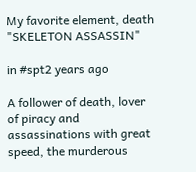My favorite element, death "SKELETON ASSASSIN"

in #spt2 years ago

A follower of death, lover of piracy and assassinations with great speed, the murderous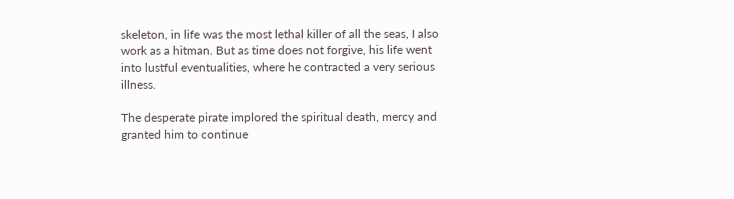skeleton, in life was the most lethal killer of all the seas, I also work as a hitman. But as time does not forgive, his life went into lustful eventualities, where he contracted a very serious illness.

The desperate pirate implored the spiritual death, mercy and granted him to continue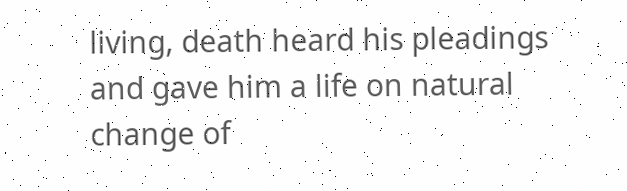living, death heard his pleadings and gave him a life on natural change of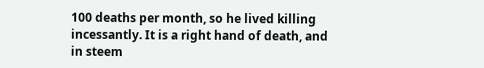100 deaths per month, so he lived killing incessantly. It is a right hand of death, and in steem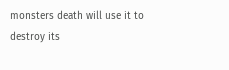monsters death will use it to destroy its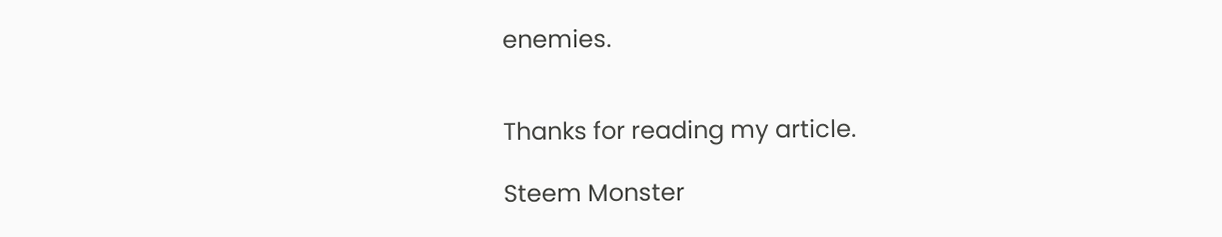enemies.


Thanks for reading my article.

Steem Monster